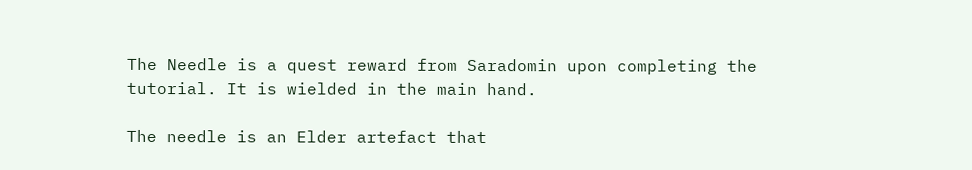The Needle is a quest reward from Saradomin upon completing the tutorial. It is wielded in the main hand.

The needle is an Elder artefact that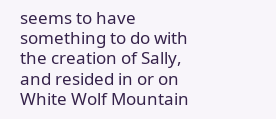seems to have something to do with the creation of Sally, and resided in or on White Wolf Mountain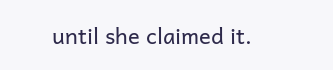until she claimed it.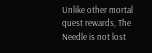Unlike other mortal quest rewards, The Needle is not lost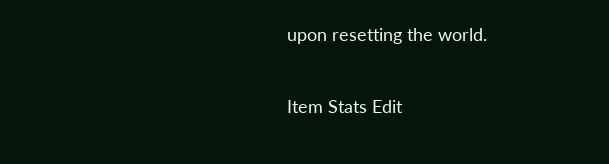upon resetting the world.

Item Stats Edit